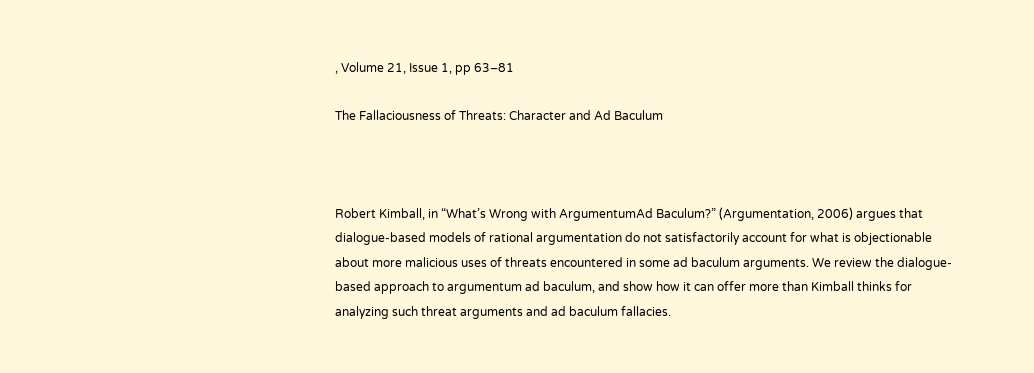, Volume 21, Issue 1, pp 63–81

The Fallaciousness of Threats: Character and Ad Baculum



Robert Kimball, in “What’s Wrong with ArgumentumAd Baculum?” (Argumentation, 2006) argues that dialogue-based models of rational argumentation do not satisfactorily account for what is objectionable about more malicious uses of threats encountered in some ad baculum arguments. We review the dialogue-based approach to argumentum ad baculum, and show how it can offer more than Kimball thinks for analyzing such threat arguments and ad baculum fallacies.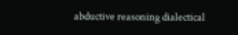abductive reasoning dialectical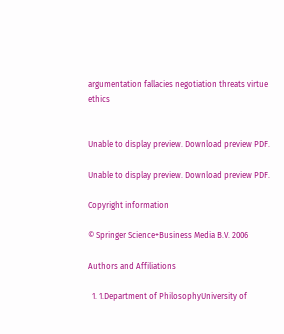argumentation fallacies negotiation threats virtue ethics


Unable to display preview. Download preview PDF.

Unable to display preview. Download preview PDF.

Copyright information

© Springer Science+Business Media B.V. 2006

Authors and Affiliations

  1. 1.Department of PhilosophyUniversity of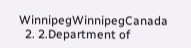WinnipegWinnipegCanada
  2. 2.Department of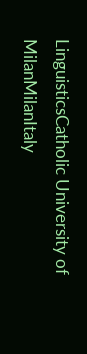LinguisticsCatholic University of MilanMilanItaly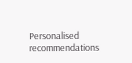Personalised recommendations